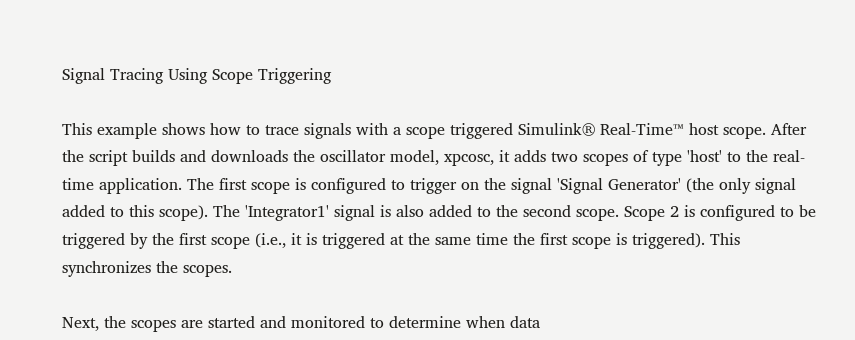Signal Tracing Using Scope Triggering

This example shows how to trace signals with a scope triggered Simulink® Real-Time™ host scope. After the script builds and downloads the oscillator model, xpcosc, it adds two scopes of type 'host' to the real-time application. The first scope is configured to trigger on the signal 'Signal Generator' (the only signal added to this scope). The 'Integrator1' signal is also added to the second scope. Scope 2 is configured to be triggered by the first scope (i.e., it is triggered at the same time the first scope is triggered). This synchronizes the scopes.

Next, the scopes are started and monitored to determine when data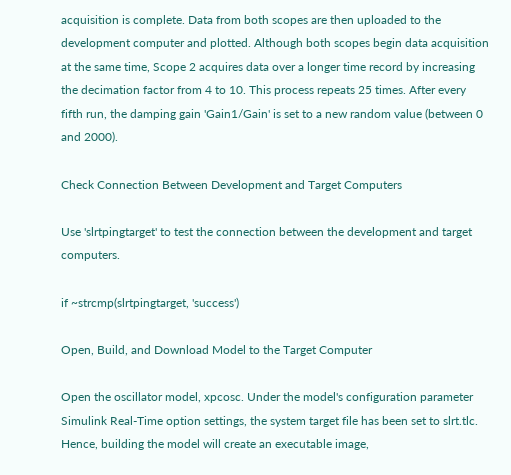acquisition is complete. Data from both scopes are then uploaded to the development computer and plotted. Although both scopes begin data acquisition at the same time, Scope 2 acquires data over a longer time record by increasing the decimation factor from 4 to 10. This process repeats 25 times. After every fifth run, the damping gain 'Gain1/Gain' is set to a new random value (between 0 and 2000).

Check Connection Between Development and Target Computers

Use 'slrtpingtarget' to test the connection between the development and target computers.

if ~strcmp(slrtpingtarget, 'success')

Open, Build, and Download Model to the Target Computer

Open the oscillator model, xpcosc. Under the model's configuration parameter Simulink Real-Time option settings, the system target file has been set to slrt.tlc. Hence, building the model will create an executable image,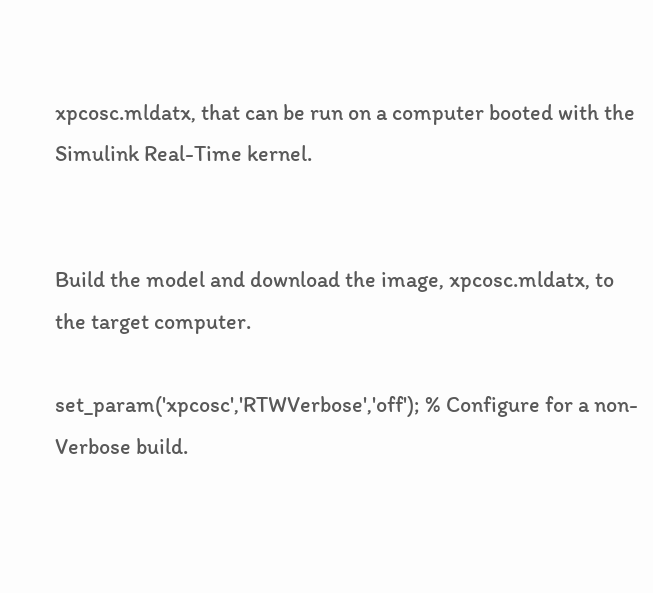xpcosc.mldatx, that can be run on a computer booted with the Simulink Real-Time kernel.


Build the model and download the image, xpcosc.mldatx, to the target computer.

set_param('xpcosc','RTWVerbose','off'); % Configure for a non-Verbose build.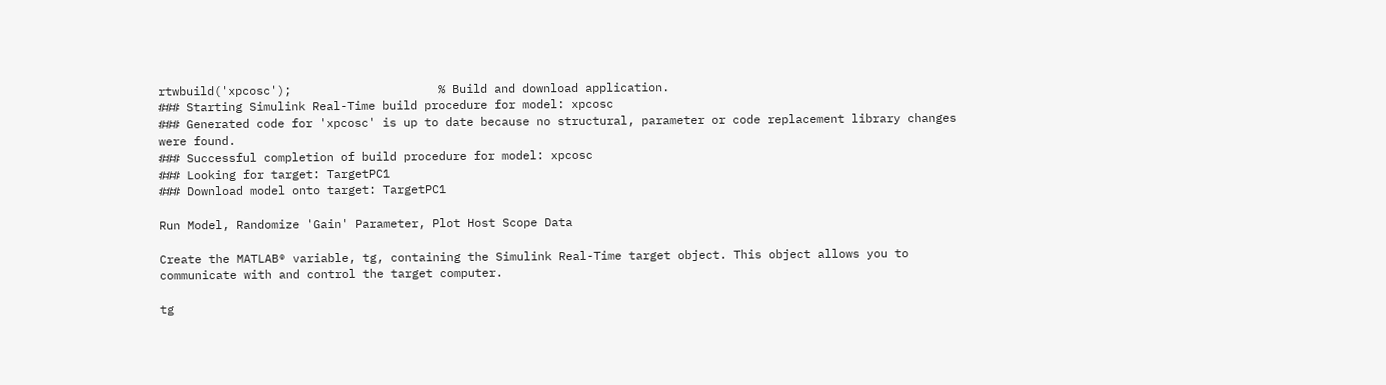rtwbuild('xpcosc');                     % Build and download application.
### Starting Simulink Real-Time build procedure for model: xpcosc
### Generated code for 'xpcosc' is up to date because no structural, parameter or code replacement library changes were found.
### Successful completion of build procedure for model: xpcosc
### Looking for target: TargetPC1
### Download model onto target: TargetPC1

Run Model, Randomize 'Gain' Parameter, Plot Host Scope Data

Create the MATLAB® variable, tg, containing the Simulink Real-Time target object. This object allows you to communicate with and control the target computer.

tg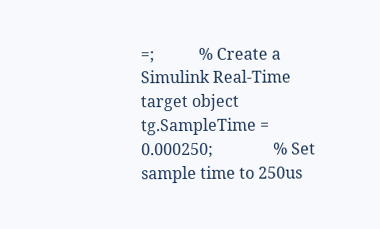=;           % Create a Simulink Real-Time target object
tg.SampleTime = 0.000250;               % Set sample time to 250us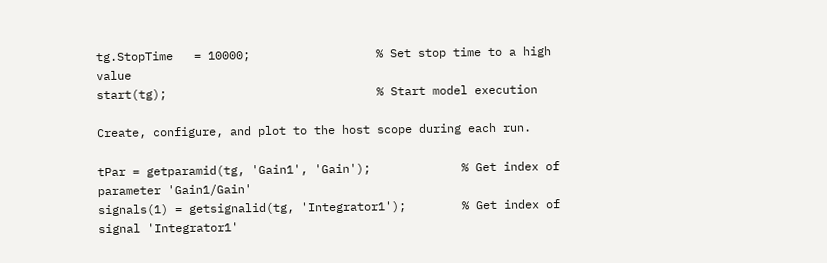tg.StopTime   = 10000;                  % Set stop time to a high value
start(tg);                              % Start model execution

Create, configure, and plot to the host scope during each run.

tPar = getparamid(tg, 'Gain1', 'Gain');             % Get index of parameter 'Gain1/Gain'
signals(1) = getsignalid(tg, 'Integrator1');        % Get index of signal 'Integrator1'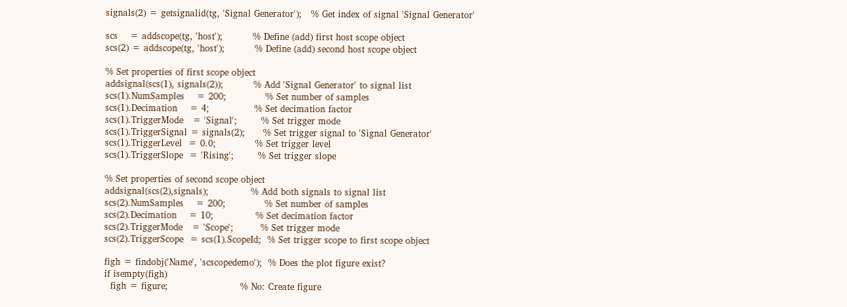signals(2) = getsignalid(tg, 'Signal Generator');   % Get index of signal 'Signal Generator'

scs    = addscope(tg, 'host');          % Define (add) first host scope object
scs(2) = addscope(tg, 'host');          % Define (add) second host scope object

% Set properties of first scope object
addsignal(scs(1), signals(2));          % Add 'Signal Generator' to signal list
scs(1).NumSamples    = 200;             % Set number of samples
scs(1).Decimation    = 4;               % Set decimation factor
scs(1).TriggerMode   = 'Signal';        % Set trigger mode
scs(1).TriggerSignal = signals(2);      % Set trigger signal to 'Signal Generator'
scs(1).TriggerLevel  = 0.0;             % Set trigger level
scs(1).TriggerSlope  = 'Rising';        % Set trigger slope

% Set properties of second scope object
addsignal(scs(2),signals);              % Add both signals to signal list
scs(2).NumSamples    = 200;             % Set number of samples
scs(2).Decimation    = 10;              % Set decimation factor
scs(2).TriggerMode   = 'Scope';         % Set trigger mode
scs(2).TriggerScope  = scs(1).ScopeId;  % Set trigger scope to first scope object

figh = findobj('Name', 'scscopedemo');  % Does the plot figure exist?
if isempty(figh)
  figh = figure;                        % No: Create figure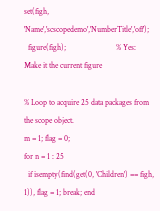set(figh, 'Name','scscopedemo','NumberTitle','off');
  figure(figh);                         % Yes: Make it the current figure

% Loop to acquire 25 data packages from the scope object.
m = 1; flag = 0;
for n = 1 : 25
  if isempty(find(get(0, 'Children') == figh, 1)), flag = 1; break; end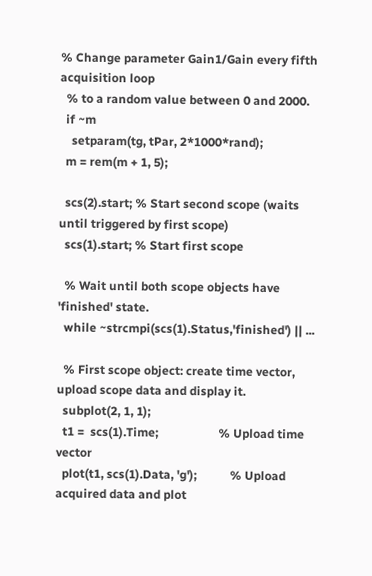% Change parameter Gain1/Gain every fifth acquisition loop
  % to a random value between 0 and 2000.
  if ~m
    setparam(tg, tPar, 2*1000*rand);
  m = rem(m + 1, 5);

  scs(2).start; % Start second scope (waits until triggered by first scope)
  scs(1).start; % Start first scope

  % Wait until both scope objects have 'finished' state.
  while ~strcmpi(scs(1).Status,'finished') || ...

  % First scope object: create time vector, upload scope data and display it.
  subplot(2, 1, 1);
  t1 =  scs(1).Time;                    % Upload time vector
  plot(t1, scs(1).Data, 'g');           % Upload acquired data and plot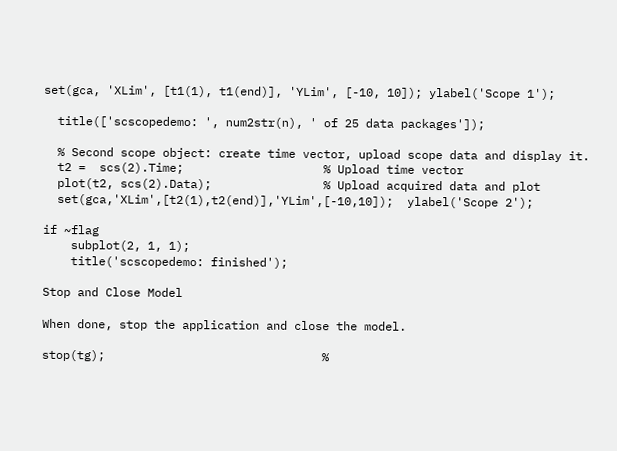set(gca, 'XLim', [t1(1), t1(end)], 'YLim', [-10, 10]); ylabel('Scope 1');

  title(['scscopedemo: ', num2str(n), ' of 25 data packages']);

  % Second scope object: create time vector, upload scope data and display it.
  t2 =  scs(2).Time;                    % Upload time vector
  plot(t2, scs(2).Data);                % Upload acquired data and plot
  set(gca,'XLim',[t2(1),t2(end)],'YLim',[-10,10]);  ylabel('Scope 2');

if ~flag
    subplot(2, 1, 1);
    title('scscopedemo: finished');

Stop and Close Model

When done, stop the application and close the model.

stop(tg);                               %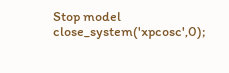Stop model
close_system('xpcosc',0);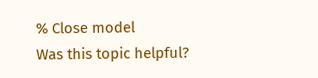% Close model
Was this topic helpful?